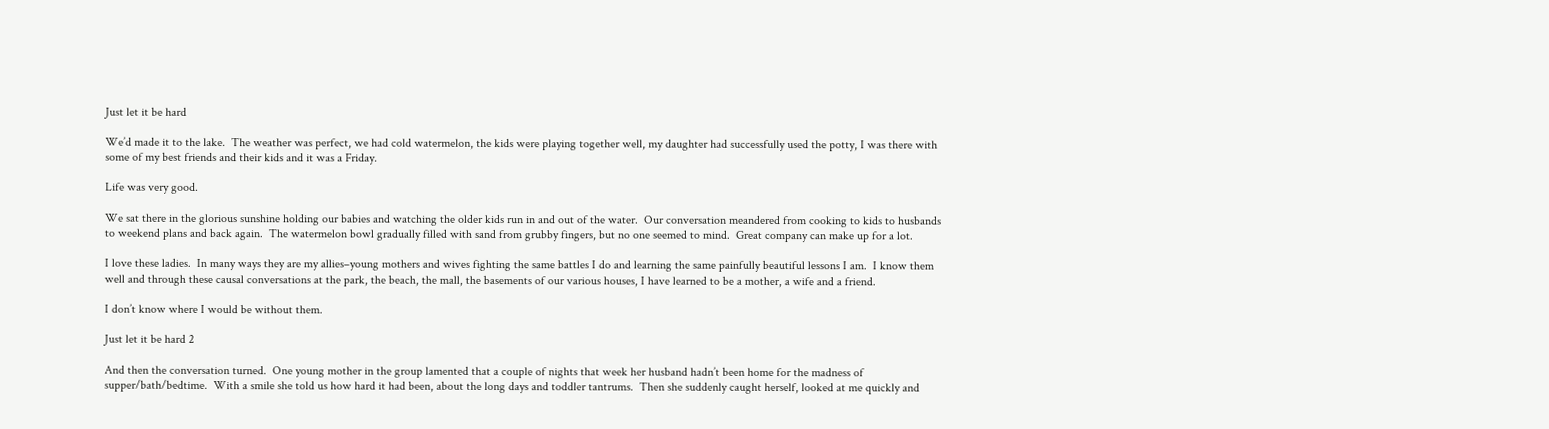Just let it be hard

We’d made it to the lake.  The weather was perfect, we had cold watermelon, the kids were playing together well, my daughter had successfully used the potty, I was there with some of my best friends and their kids and it was a Friday.

Life was very good.

We sat there in the glorious sunshine holding our babies and watching the older kids run in and out of the water.  Our conversation meandered from cooking to kids to husbands to weekend plans and back again.  The watermelon bowl gradually filled with sand from grubby fingers, but no one seemed to mind.  Great company can make up for a lot.

I love these ladies.  In many ways they are my allies–young mothers and wives fighting the same battles I do and learning the same painfully beautiful lessons I am.  I know them well and through these causal conversations at the park, the beach, the mall, the basements of our various houses, I have learned to be a mother, a wife and a friend.

I don’t know where I would be without them.

Just let it be hard 2

And then the conversation turned.  One young mother in the group lamented that a couple of nights that week her husband hadn’t been home for the madness of supper/bath/bedtime.  With a smile she told us how hard it had been, about the long days and toddler tantrums.  Then she suddenly caught herself, looked at me quickly and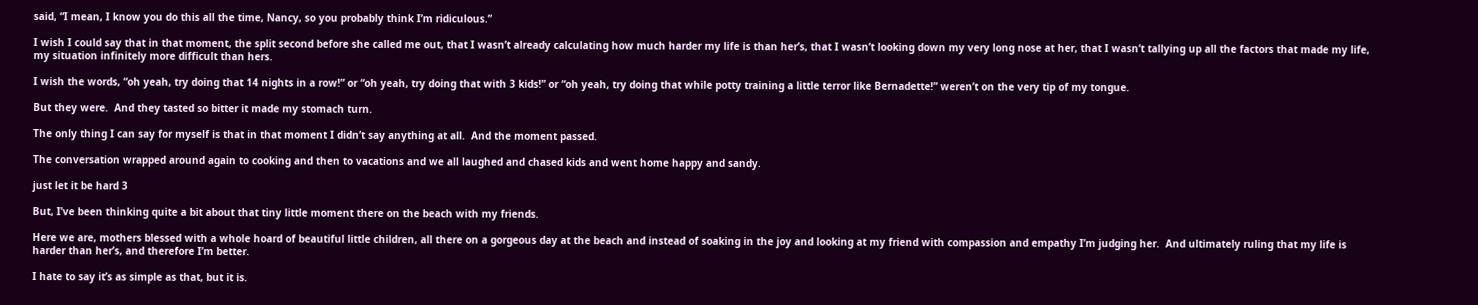said, “I mean, I know you do this all the time, Nancy, so you probably think I’m ridiculous.”

I wish I could say that in that moment, the split second before she called me out, that I wasn’t already calculating how much harder my life is than her’s, that I wasn’t looking down my very long nose at her, that I wasn’t tallying up all the factors that made my life, my situation infinitely more difficult than hers.

I wish the words, “oh yeah, try doing that 14 nights in a row!” or “oh yeah, try doing that with 3 kids!” or “oh yeah, try doing that while potty training a little terror like Bernadette!” weren’t on the very tip of my tongue.

But they were.  And they tasted so bitter it made my stomach turn.

The only thing I can say for myself is that in that moment I didn’t say anything at all.  And the moment passed.

The conversation wrapped around again to cooking and then to vacations and we all laughed and chased kids and went home happy and sandy.

just let it be hard 3

But, I’ve been thinking quite a bit about that tiny little moment there on the beach with my friends.

Here we are, mothers blessed with a whole hoard of beautiful little children, all there on a gorgeous day at the beach and instead of soaking in the joy and looking at my friend with compassion and empathy I’m judging her.  And ultimately ruling that my life is harder than her’s, and therefore I’m better.

I hate to say it’s as simple as that, but it is.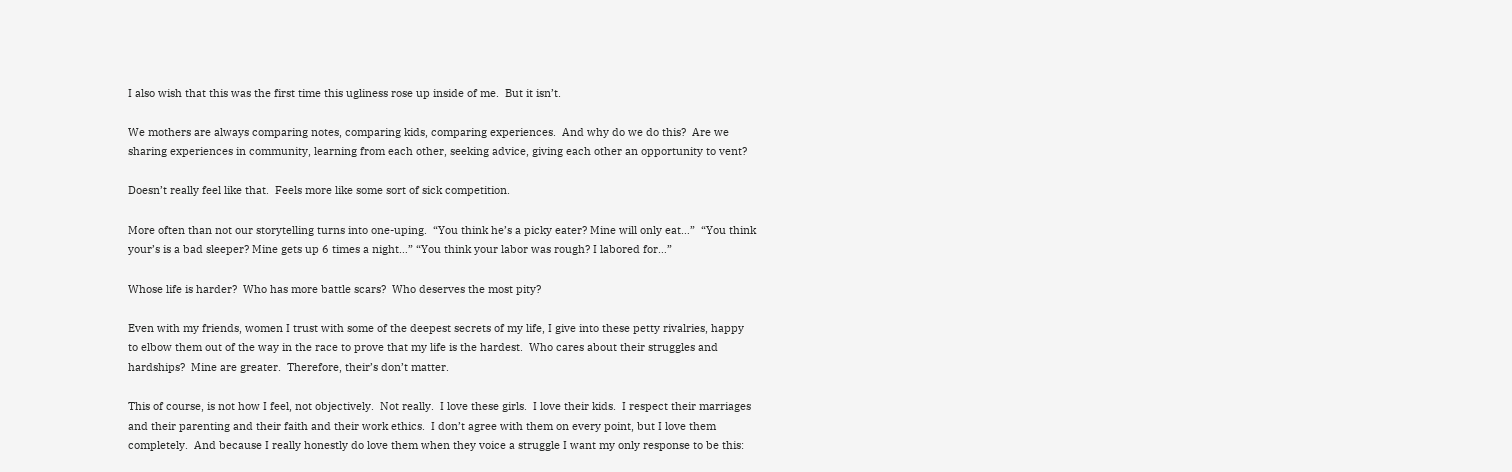I also wish that this was the first time this ugliness rose up inside of me.  But it isn’t.

We mothers are always comparing notes, comparing kids, comparing experiences.  And why do we do this?  Are we sharing experiences in community, learning from each other, seeking advice, giving each other an opportunity to vent?

Doesn’t really feel like that.  Feels more like some sort of sick competition.

More often than not our storytelling turns into one-uping.  “You think he’s a picky eater? Mine will only eat…”  “You think your’s is a bad sleeper? Mine gets up 6 times a night…” “You think your labor was rough? I labored for…”

Whose life is harder?  Who has more battle scars?  Who deserves the most pity?

Even with my friends, women I trust with some of the deepest secrets of my life, I give into these petty rivalries, happy to elbow them out of the way in the race to prove that my life is the hardest.  Who cares about their struggles and hardships?  Mine are greater.  Therefore, their’s don’t matter.

This of course, is not how I feel, not objectively.  Not really.  I love these girls.  I love their kids.  I respect their marriages and their parenting and their faith and their work ethics.  I don’t agree with them on every point, but I love them completely.  And because I really honestly do love them when they voice a struggle I want my only response to be this: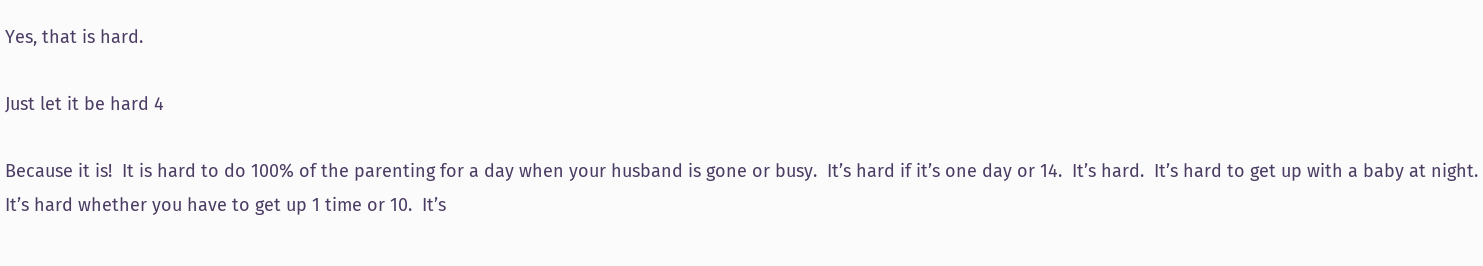Yes, that is hard.

Just let it be hard 4

Because it is!  It is hard to do 100% of the parenting for a day when your husband is gone or busy.  It’s hard if it’s one day or 14.  It’s hard.  It’s hard to get up with a baby at night.  It’s hard whether you have to get up 1 time or 10.  It’s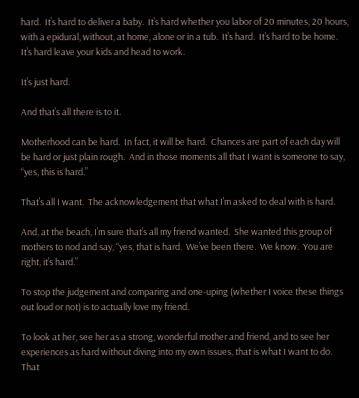hard.  It’s hard to deliver a baby.  It’s hard whether you labor of 20 minutes, 20 hours, with a epidural, without, at home, alone or in a tub.  It’s hard.  It’s hard to be home.  It’s hard leave your kids and head to work.

It’s just hard.

And that’s all there is to it.

Motherhood can be hard.  In fact, it will be hard.  Chances are part of each day will be hard or just plain rough.  And in those moments all that I want is someone to say, “yes, this is hard.”

That’s all I want.  The acknowledgement that what I’m asked to deal with is hard.

And, at the beach, I’m sure that’s all my friend wanted.  She wanted this group of mothers to nod and say, “yes, that is hard.  We’ve been there.  We know.  You are right, it’s hard.”

To stop the judgement and comparing and one-uping (whether I voice these things out loud or not) is to actually love my friend.

To look at her, see her as a strong, wonderful mother and friend, and to see her experiences as hard without diving into my own issues, that is what I want to do.  That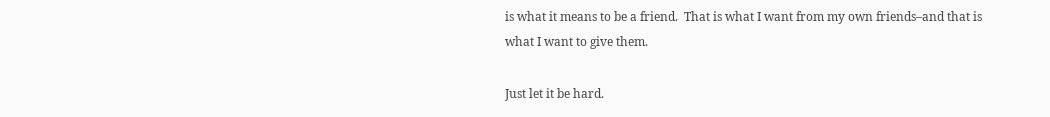is what it means to be a friend.  That is what I want from my own friends–and that is what I want to give them.

Just let it be hard.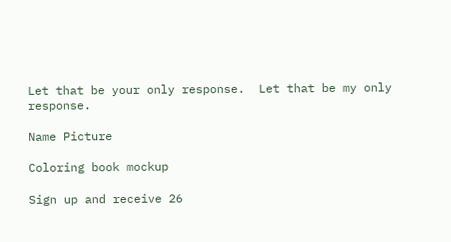Let that be your only response.  Let that be my only response.

Name Picture

Coloring book mockup

Sign up and receive 26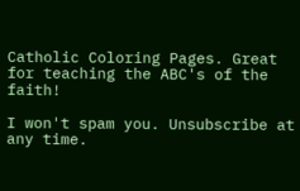Catholic Coloring Pages. Great for teaching the ABC's of the faith!

I won't spam you. Unsubscribe at any time.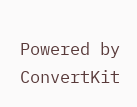Powered by ConvertKit